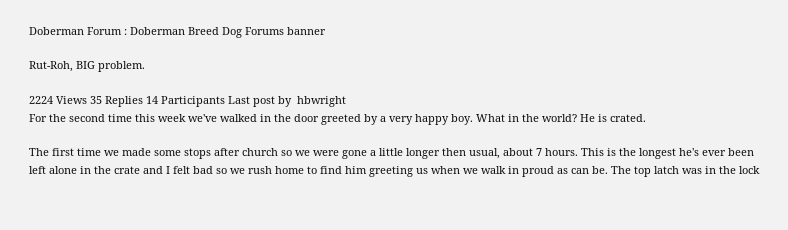Doberman Forum : Doberman Breed Dog Forums banner

Rut-Roh, BIG problem.

2224 Views 35 Replies 14 Participants Last post by  hbwright
For the second time this week we've walked in the door greeted by a very happy boy. What in the world? He is crated.

The first time we made some stops after church so we were gone a little longer then usual, about 7 hours. This is the longest he's ever been left alone in the crate and I felt bad so we rush home to find him greeting us when we walk in proud as can be. The top latch was in the lock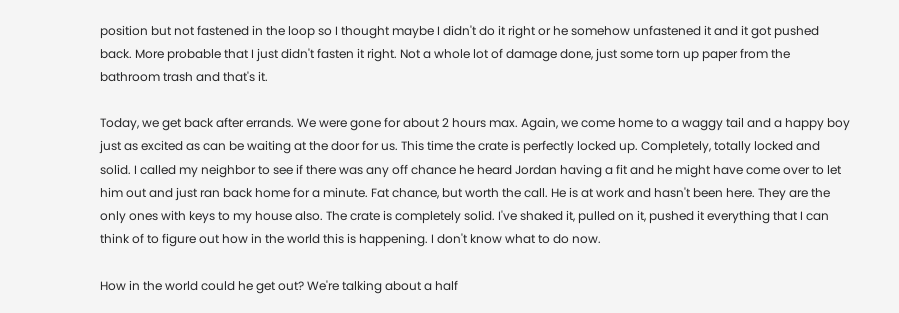position but not fastened in the loop so I thought maybe I didn't do it right or he somehow unfastened it and it got pushed back. More probable that I just didn't fasten it right. Not a whole lot of damage done, just some torn up paper from the bathroom trash and that's it.

Today, we get back after errands. We were gone for about 2 hours max. Again, we come home to a waggy tail and a happy boy just as excited as can be waiting at the door for us. This time the crate is perfectly locked up. Completely, totally locked and solid. I called my neighbor to see if there was any off chance he heard Jordan having a fit and he might have come over to let him out and just ran back home for a minute. Fat chance, but worth the call. He is at work and hasn't been here. They are the only ones with keys to my house also. The crate is completely solid. I've shaked it, pulled on it, pushed it everything that I can think of to figure out how in the world this is happening. I don't know what to do now.

How in the world could he get out? We're talking about a half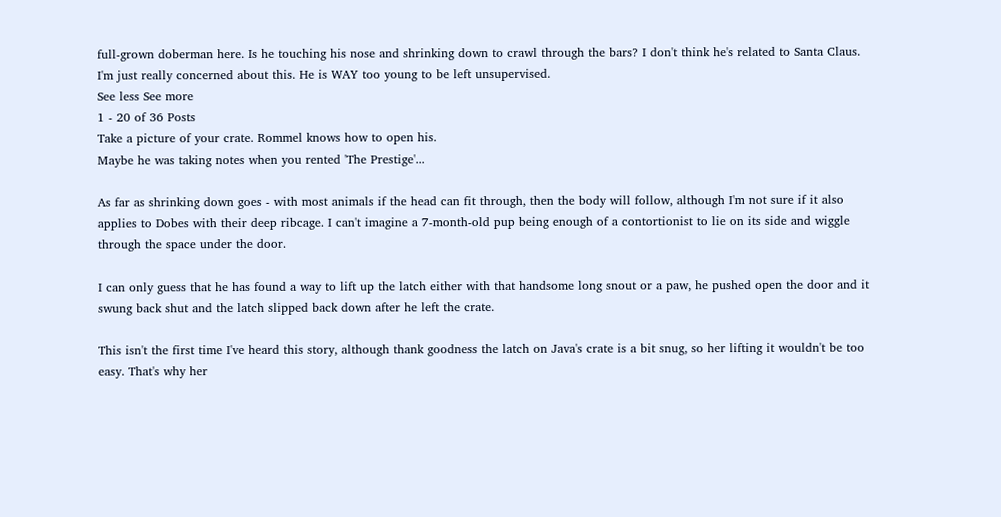full-grown doberman here. Is he touching his nose and shrinking down to crawl through the bars? I don't think he's related to Santa Claus. I'm just really concerned about this. He is WAY too young to be left unsupervised.
See less See more
1 - 20 of 36 Posts
Take a picture of your crate. Rommel knows how to open his.
Maybe he was taking notes when you rented 'The Prestige'...

As far as shrinking down goes - with most animals if the head can fit through, then the body will follow, although I'm not sure if it also applies to Dobes with their deep ribcage. I can't imagine a 7-month-old pup being enough of a contortionist to lie on its side and wiggle through the space under the door.

I can only guess that he has found a way to lift up the latch either with that handsome long snout or a paw, he pushed open the door and it swung back shut and the latch slipped back down after he left the crate.

This isn't the first time I've heard this story, although thank goodness the latch on Java's crate is a bit snug, so her lifting it wouldn't be too easy. That's why her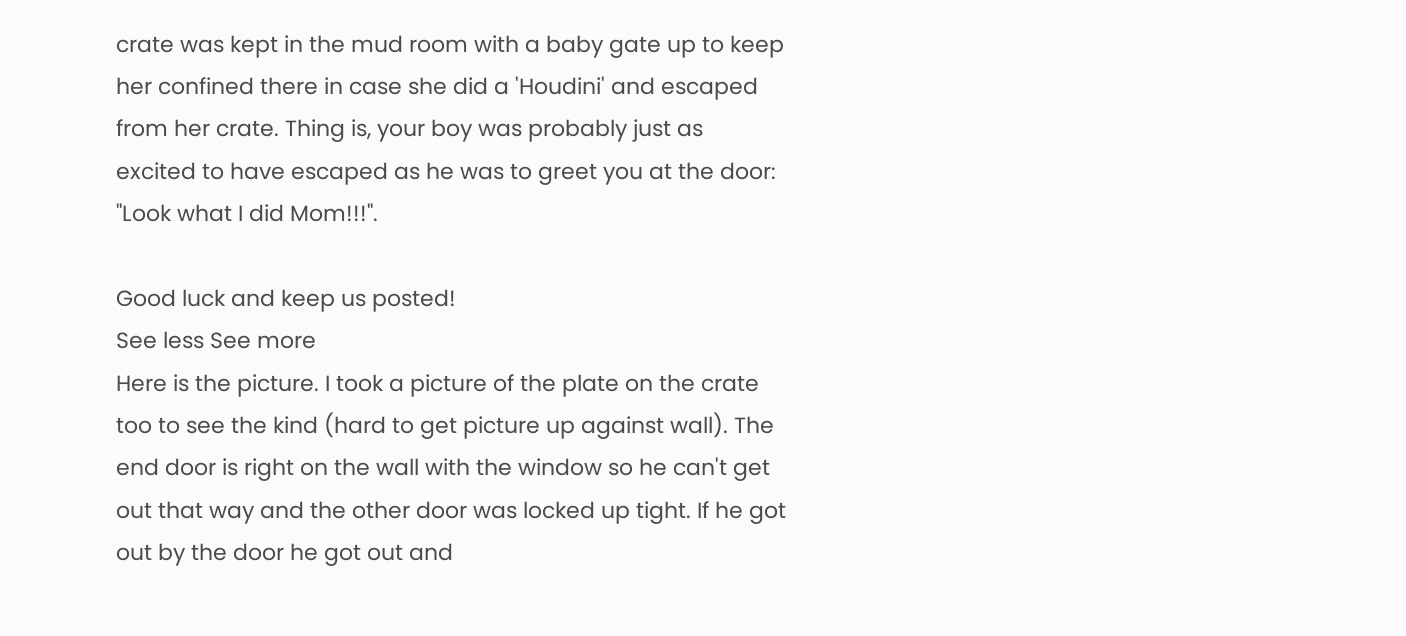crate was kept in the mud room with a baby gate up to keep her confined there in case she did a 'Houdini' and escaped from her crate. Thing is, your boy was probably just as excited to have escaped as he was to greet you at the door: "Look what I did Mom!!!".

Good luck and keep us posted!
See less See more
Here is the picture. I took a picture of the plate on the crate too to see the kind (hard to get picture up against wall). The end door is right on the wall with the window so he can't get out that way and the other door was locked up tight. If he got out by the door he got out and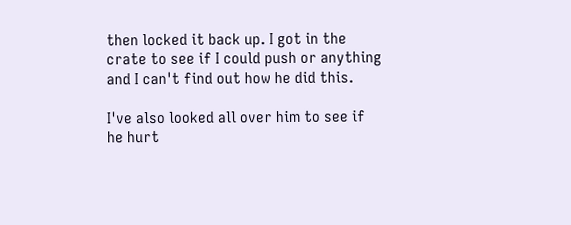then locked it back up. I got in the crate to see if I could push or anything and I can't find out how he did this.

I've also looked all over him to see if he hurt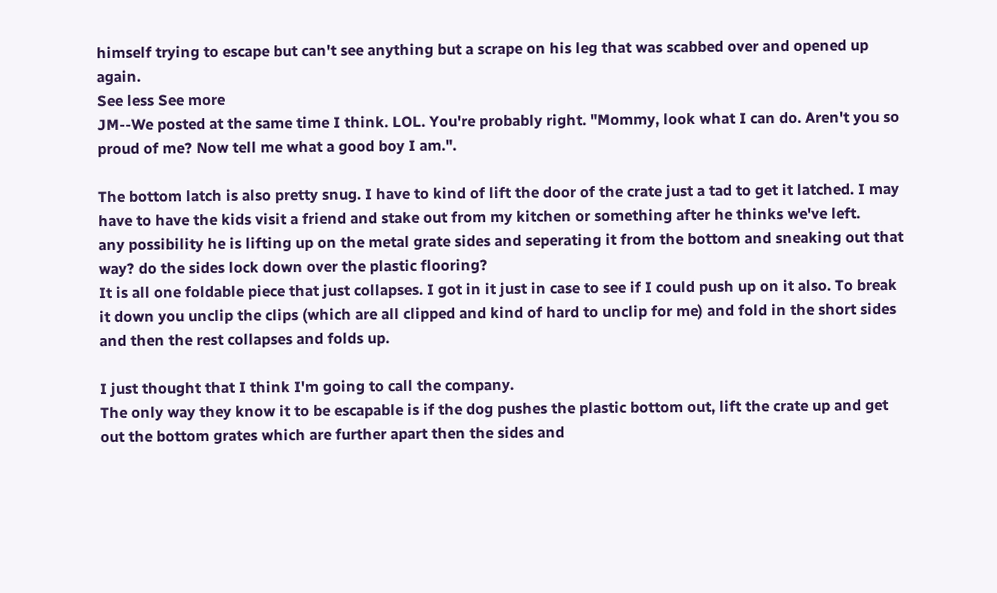himself trying to escape but can't see anything but a scrape on his leg that was scabbed over and opened up again.
See less See more
JM--We posted at the same time I think. LOL. You're probably right. "Mommy, look what I can do. Aren't you so proud of me? Now tell me what a good boy I am.".

The bottom latch is also pretty snug. I have to kind of lift the door of the crate just a tad to get it latched. I may have to have the kids visit a friend and stake out from my kitchen or something after he thinks we've left.
any possibility he is lifting up on the metal grate sides and seperating it from the bottom and sneaking out that way? do the sides lock down over the plastic flooring?
It is all one foldable piece that just collapses. I got in it just in case to see if I could push up on it also. To break it down you unclip the clips (which are all clipped and kind of hard to unclip for me) and fold in the short sides and then the rest collapses and folds up.

I just thought that I think I'm going to call the company.
The only way they know it to be escapable is if the dog pushes the plastic bottom out, lift the crate up and get out the bottom grates which are further apart then the sides and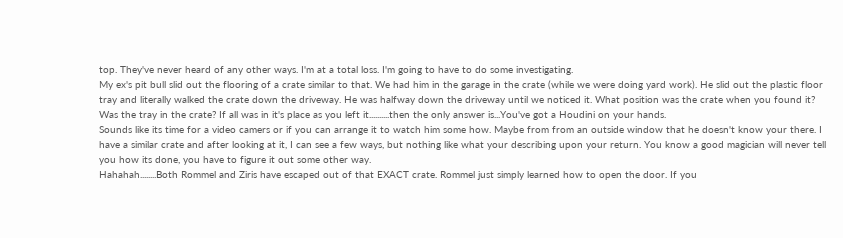top. They've never heard of any other ways. I'm at a total loss. I'm going to have to do some investigating.
My ex's pit bull slid out the flooring of a crate similar to that. We had him in the garage in the crate (while we were doing yard work). He slid out the plastic floor tray and literally walked the crate down the driveway. He was halfway down the driveway until we noticed it. What position was the crate when you found it? Was the tray in the crate? If all was in it's place as you left it..........then the only answer is...You've got a Houdini on your hands.
Sounds like its time for a video camers or if you can arrange it to watch him some how. Maybe from from an outside window that he doesn't know your there. I have a similar crate and after looking at it, I can see a few ways, but nothing like what your describing upon your return. You know a good magician will never tell you how its done, you have to figure it out some other way.
Hahahah........Both Rommel and Ziris have escaped out of that EXACT crate. Rommel just simply learned how to open the door. If you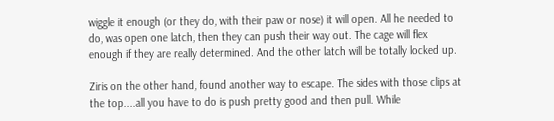wiggle it enough (or they do, with their paw or nose) it will open. All he needed to do, was open one latch, then they can push their way out. The cage will flex enough if they are really determined. And the other latch will be totally locked up.

Ziris on the other hand, found another way to escape. The sides with those clips at the top....all you have to do is push pretty good and then pull. While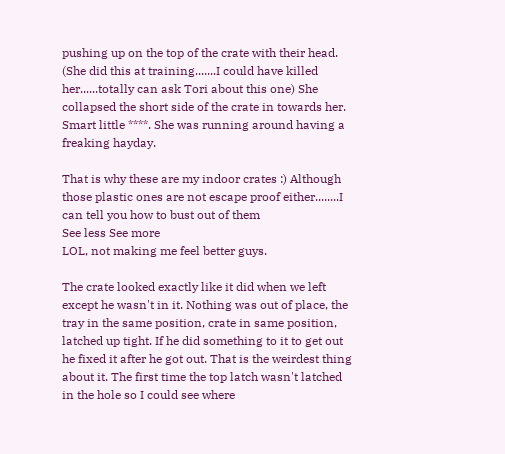pushing up on the top of the crate with their head. (She did this at training.......I could have killed her......totally can ask Tori about this one) She collapsed the short side of the crate in towards her. Smart little ****. She was running around having a freaking hayday.

That is why these are my indoor crates :) Although those plastic ones are not escape proof either........I can tell you how to bust out of them
See less See more
LOL, not making me feel better guys.

The crate looked exactly like it did when we left except he wasn't in it. Nothing was out of place, the tray in the same position, crate in same position, latched up tight. If he did something to it to get out he fixed it after he got out. That is the weirdest thing about it. The first time the top latch wasn't latched in the hole so I could see where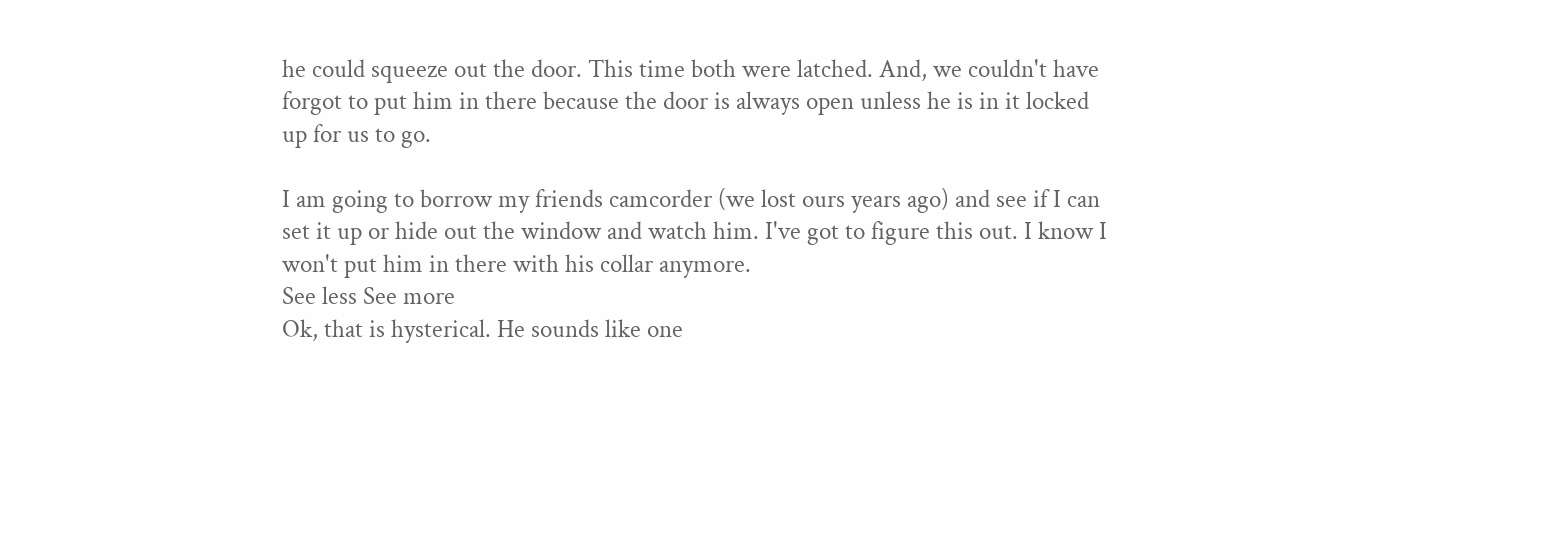he could squeeze out the door. This time both were latched. And, we couldn't have forgot to put him in there because the door is always open unless he is in it locked up for us to go.

I am going to borrow my friends camcorder (we lost ours years ago) and see if I can set it up or hide out the window and watch him. I've got to figure this out. I know I won't put him in there with his collar anymore.
See less See more
Ok, that is hysterical. He sounds like one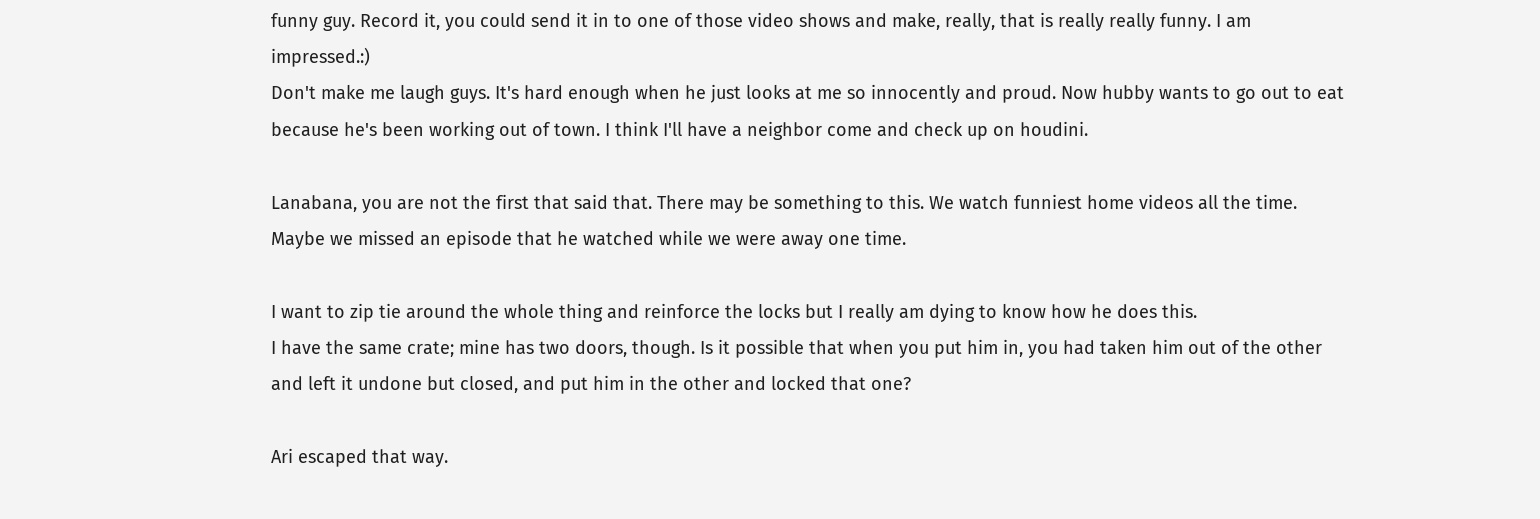funny guy. Record it, you could send it in to one of those video shows and make, really, that is really really funny. I am impressed.:)
Don't make me laugh guys. It's hard enough when he just looks at me so innocently and proud. Now hubby wants to go out to eat because he's been working out of town. I think I'll have a neighbor come and check up on houdini.

Lanabana, you are not the first that said that. There may be something to this. We watch funniest home videos all the time. Maybe we missed an episode that he watched while we were away one time.

I want to zip tie around the whole thing and reinforce the locks but I really am dying to know how he does this.
I have the same crate; mine has two doors, though. Is it possible that when you put him in, you had taken him out of the other and left it undone but closed, and put him in the other and locked that one?

Ari escaped that way.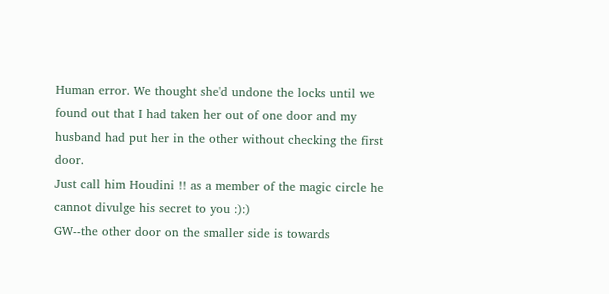Human error. We thought she'd undone the locks until we found out that I had taken her out of one door and my husband had put her in the other without checking the first door.
Just call him Houdini !! as a member of the magic circle he cannot divulge his secret to you :):)
GW--the other door on the smaller side is towards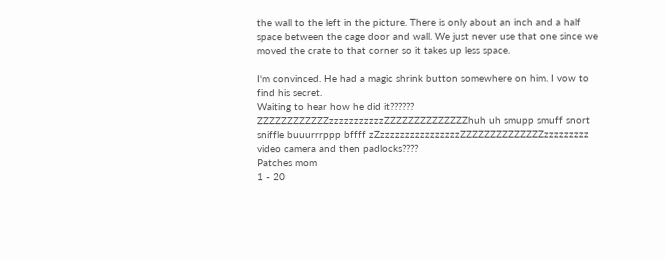the wall to the left in the picture. There is only about an inch and a half space between the cage door and wall. We just never use that one since we moved the crate to that corner so it takes up less space.

I'm convinced. He had a magic shrink button somewhere on him. I vow to find his secret.
Waiting to hear how he did it??????
ZZZZZZZZZZZZzzzzzzzzzzzZZZZZZZZZZZZZZhuh uh smupp smuff snort sniffle buuurrrppp bffff zZzzzzzzzzzzzzzzzzZZZZZZZZZZZZZZzzzzzzzzz
video camera and then padlocks????
Patches mom
1 - 20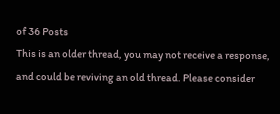of 36 Posts
This is an older thread, you may not receive a response, and could be reviving an old thread. Please consider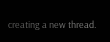creating a new thread.